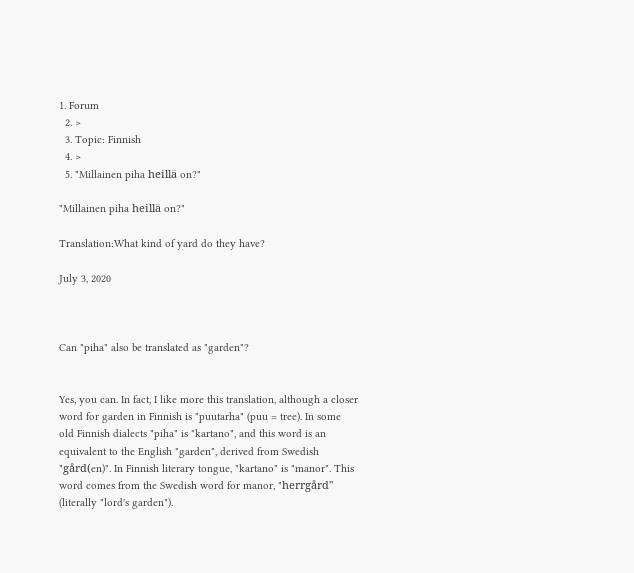1. Forum
  2. >
  3. Topic: Finnish
  4. >
  5. "Millainen piha heillä on?"

"Millainen piha heillä on?"

Translation:What kind of yard do they have?

July 3, 2020



Can "piha" also be translated as "garden"?


Yes, you can. In fact, I like more this translation, although a closer word for garden in Finnish is "puutarha" (puu = tree). In some old Finnish dialects "piha" is "kartano", and this word is an equivalent to the English "garden", derived from Swedish "gård(en)". In Finnish literary tongue, "kartano" is "manor". This word comes from the Swedish word for manor, "herrgård" (literally "lord's garden").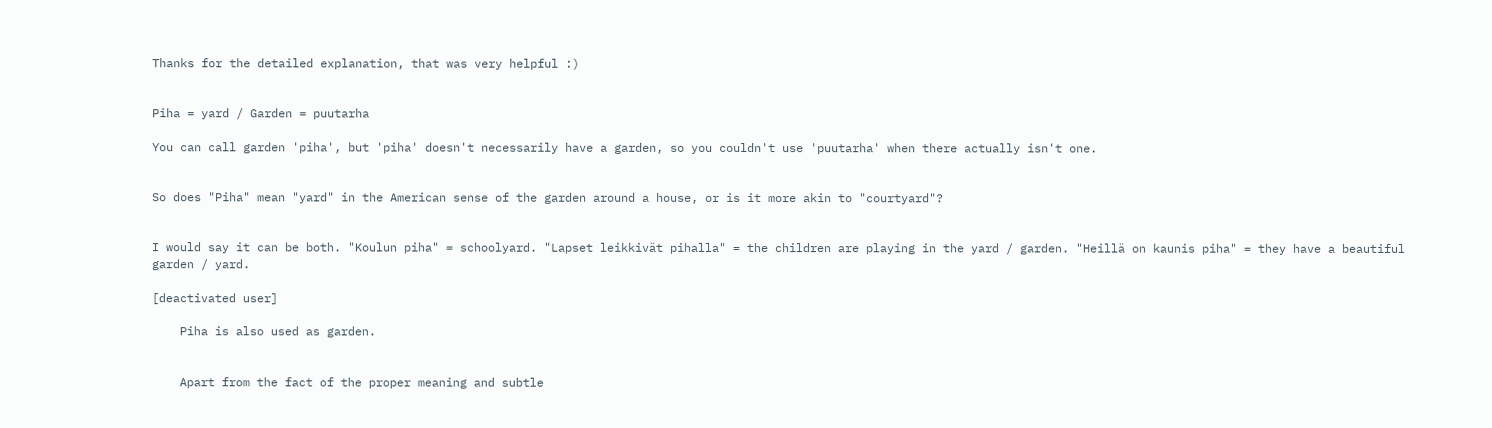Thanks for the detailed explanation, that was very helpful :)


Piha = yard / Garden = puutarha

You can call garden 'piha', but 'piha' doesn't necessarily have a garden, so you couldn't use 'puutarha' when there actually isn't one.


So does "Piha" mean "yard" in the American sense of the garden around a house, or is it more akin to "courtyard"?


I would say it can be both. "Koulun piha" = schoolyard. "Lapset leikkivät pihalla" = the children are playing in the yard / garden. "Heillä on kaunis piha" = they have a beautiful garden / yard.

[deactivated user]

    Piha is also used as garden.


    Apart from the fact of the proper meaning and subtle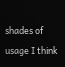shades of usage I think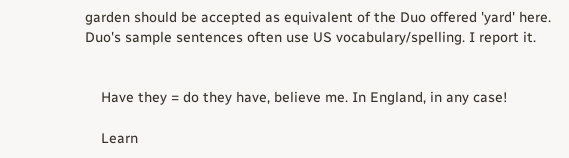garden should be accepted as equivalent of the Duo offered 'yard' here. Duo's sample sentences often use US vocabulary/spelling. I report it.


    Have they = do they have, believe me. In England, in any case!

    Learn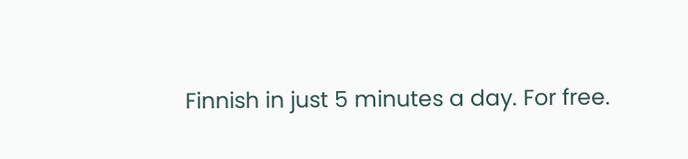Finnish in just 5 minutes a day. For free.